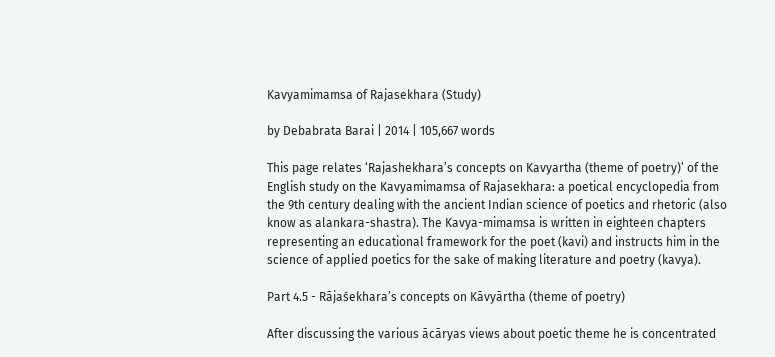Kavyamimamsa of Rajasekhara (Study)

by Debabrata Barai | 2014 | 105,667 words

This page relates ‘Rajashekhara’s concepts on Kavyartha (theme of poetry)’ of the English study on the Kavyamimamsa of Rajasekhara: a poetical encyclopedia from the 9th century dealing with the ancient Indian science of poetics and rhetoric (also know as alankara-shastra). The Kavya-mimamsa is written in eighteen chapters representing an educational framework for the poet (kavi) and instructs him in the science of applied poetics for the sake of making literature and poetry (kavya).

Part 4.5 - Rājaśekhara’s concepts on Kāvyārtha (theme of poetry)

After discussing the various ācāryas views about poetic theme he is concentrated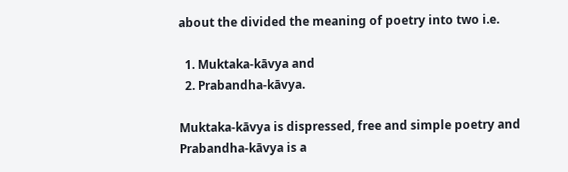about the divided the meaning of poetry into two i.e.

  1. Muktaka-kāvya and
  2. Prabandha-kāvya.

Muktaka-kāvya is dispressed, free and simple poetry and Prabandha-kāvya is a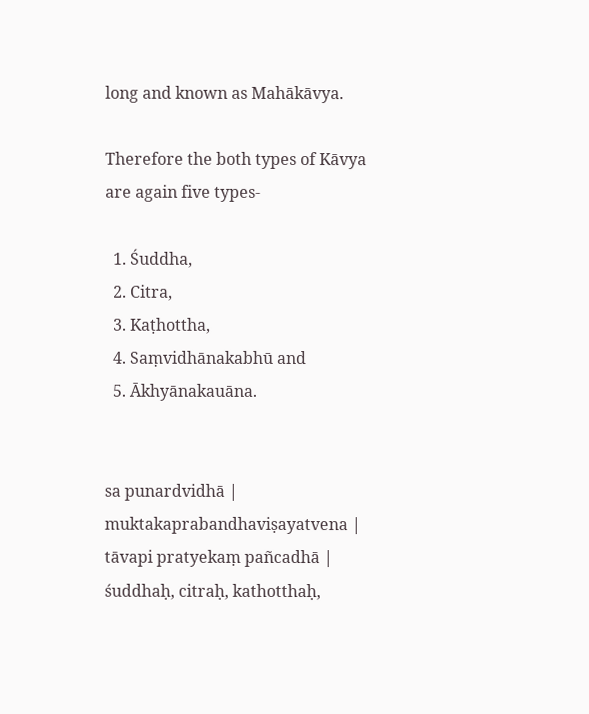long and known as Mahākāvya.

Therefore the both types of Kāvya are again five types-

  1. Śuddha,
  2. Citra,
  3. Kaṭhottha,
  4. Saṃvidhānakabhū and
  5. Ākhyānakauāna.


sa punardvidhā | muktakaprabandhaviṣayatvena | tāvapi pratyekaṃ pañcadhā | śuddhaḥ, citraḥ, kathotthaḥ,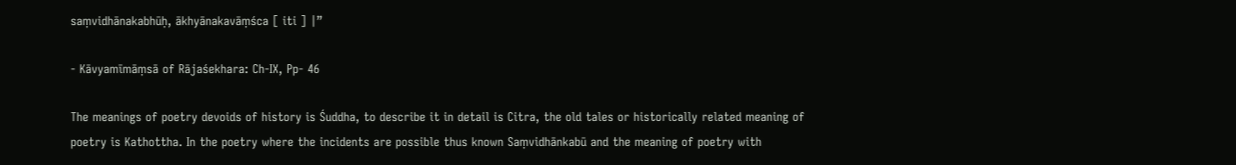saṃvidhānakabhūḥ, ākhyānakavāṃśca [ iti ] |”

- Kāvyamīmāṃsā of Rājaśekhara: Ch-IX, Pp- 46

The meanings of poetry devoids of history is Śuddha, to describe it in detail is Citra, the old tales or historically related meaning of poetry is Kathottha. In the poetry where the incidents are possible thus known Saṃvidhānkabū and the meaning of poetry with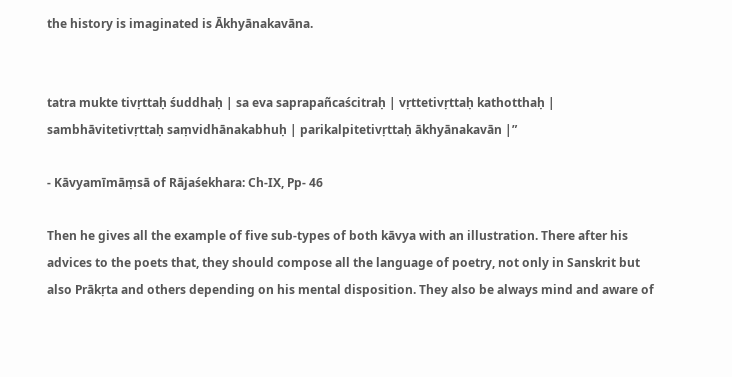the history is imaginated is Ākhyānakavāna.


tatra mukte tivṛttaḥ śuddhaḥ | sa eva saprapañcaścitraḥ | vṛttetivṛttaḥ kathotthaḥ | sambhāvitetivṛttaḥ saṃvidhānakabhuḥ | parikalpitetivṛttaḥ ākhyānakavān |”

- Kāvyamīmāṃsā of Rājaśekhara: Ch-IX, Pp- 46

Then he gives all the example of five sub-types of both kāvya with an illustration. There after his advices to the poets that, they should compose all the language of poetry, not only in Sanskrit but also Prākṛta and others depending on his mental disposition. They also be always mind and aware of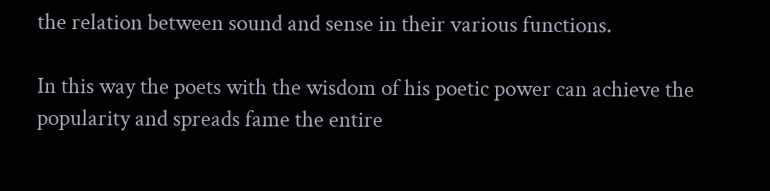the relation between sound and sense in their various functions.

In this way the poets with the wisdom of his poetic power can achieve the popularity and spreads fame the entire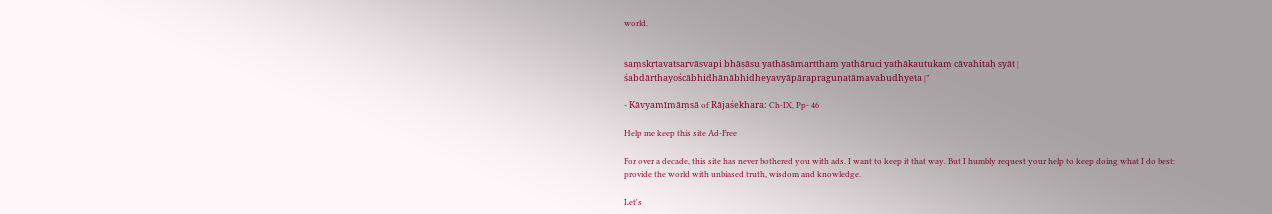world.


saṃskṛtavatsarvāsvapi bhāṣāsu yathāsāmartthaṃ yathāruci yathākautukaṃ cāvahitaḥ syāt | śabdārthayoścābhidhānābhidheyavyāpārapraguṇatāmavabudhyeta |”

- Kāvyamīmāṃsā of Rājaśekhara: Ch-IX, Pp- 46

Help me keep this site Ad-Free

For over a decade, this site has never bothered you with ads. I want to keep it that way. But I humbly request your help to keep doing what I do best: provide the world with unbiased truth, wisdom and knowledge.

Let's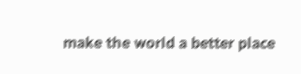make the world a better place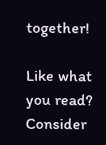together!

Like what you read? Consider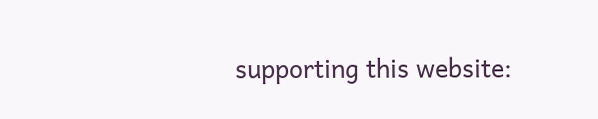supporting this website: